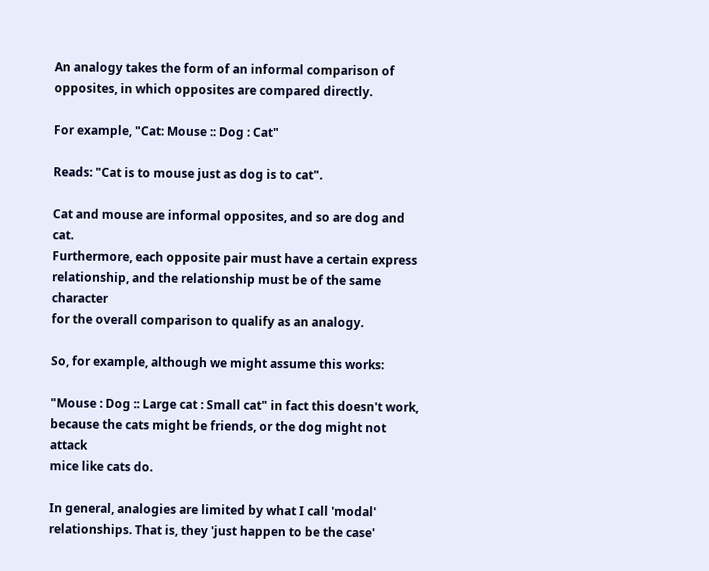An analogy takes the form of an informal comparison of
opposites, in which opposites are compared directly.

For example, "Cat: Mouse :: Dog : Cat"

Reads: "Cat is to mouse just as dog is to cat".

Cat and mouse are informal opposites, and so are dog and cat.
Furthermore, each opposite pair must have a certain express
relationship, and the relationship must be of the same character
for the overall comparison to qualify as an analogy.

So, for example, although we might assume this works:

"Mouse : Dog :: Large cat : Small cat" in fact this doesn't work,
because the cats might be friends, or the dog might not attack
mice like cats do.

In general, analogies are limited by what I call 'modal'
relationships. That is, they 'just happen to be the case'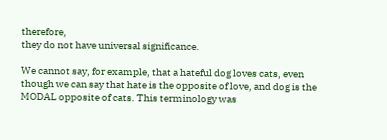therefore,
they do not have universal significance.

We cannot say, for example, that a hateful dog loves cats, even
though we can say that hate is the opposite of love, and dog is the
MODAL opposite of cats. This terminology was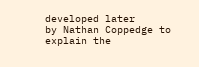developed later
by Nathan Coppedge to explain the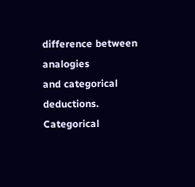difference between analogies
and categorical deductions. Categorical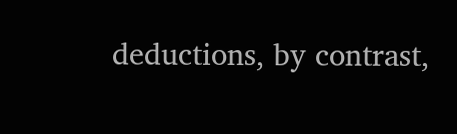deductions, by contrast,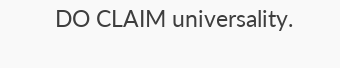DO CLAIM universality.